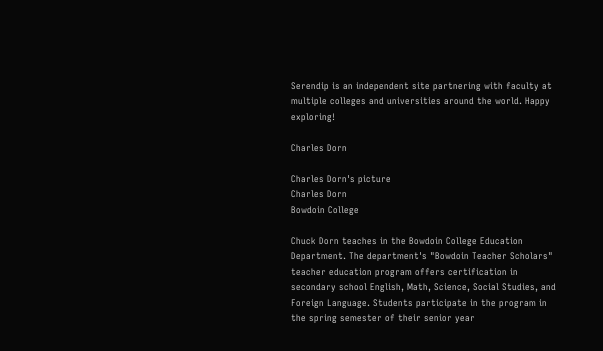Serendip is an independent site partnering with faculty at multiple colleges and universities around the world. Happy exploring!

Charles Dorn

Charles Dorn's picture
Charles Dorn
Bowdoin College

Chuck Dorn teaches in the Bowdoin College Education Department. The department's "Bowdoin Teacher Scholars" teacher education program offers certification in secondary school English, Math, Science, Social Studies, and Foreign Language. Students participate in the program in the spring semester of their senior year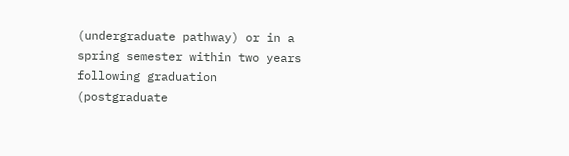(undergraduate pathway) or in a spring semester within two years following graduation (postgraduate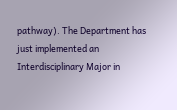pathway). The Department has just implemented an Interdisciplinary Major in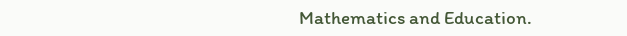Mathematics and Education.